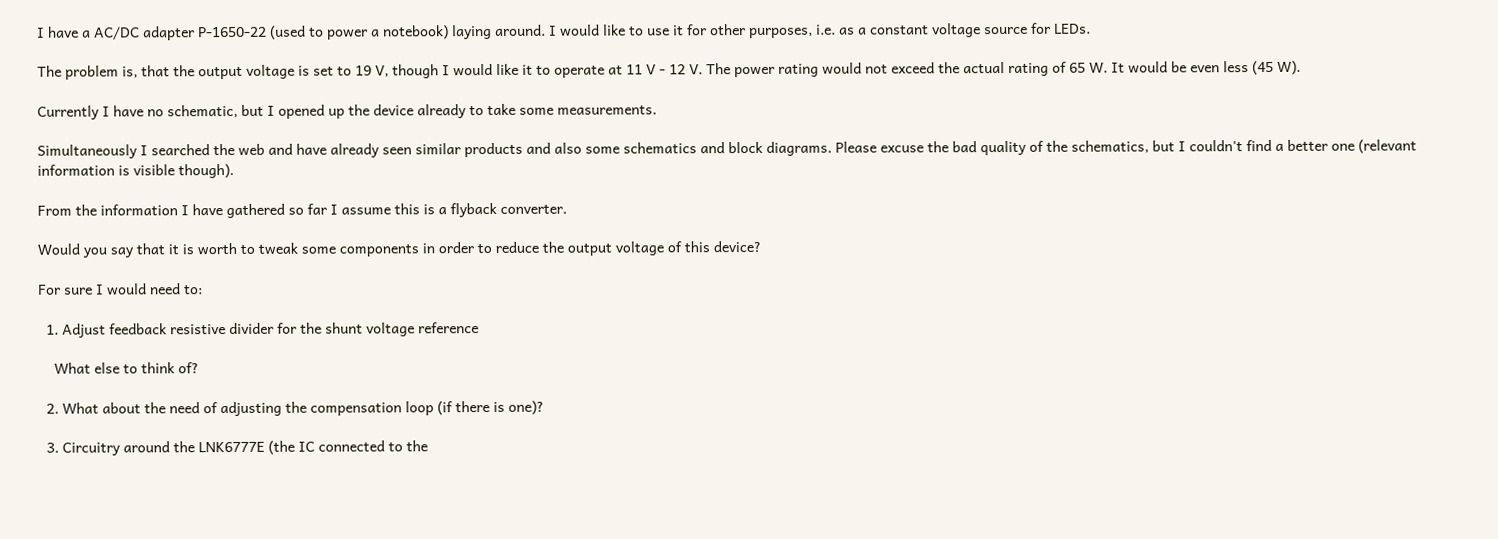I have a AC/DC adapter P-1650-22 (used to power a notebook) laying around. I would like to use it for other purposes, i.e. as a constant voltage source for LEDs.

The problem is, that the output voltage is set to 19 V, though I would like it to operate at 11 V - 12 V. The power rating would not exceed the actual rating of 65 W. It would be even less (45 W).

Currently I have no schematic, but I opened up the device already to take some measurements.

Simultaneously I searched the web and have already seen similar products and also some schematics and block diagrams. Please excuse the bad quality of the schematics, but I couldn't find a better one (relevant information is visible though).

From the information I have gathered so far I assume this is a flyback converter.

Would you say that it is worth to tweak some components in order to reduce the output voltage of this device?

For sure I would need to:

  1. Adjust feedback resistive divider for the shunt voltage reference

    What else to think of?

  2. What about the need of adjusting the compensation loop (if there is one)?

  3. Circuitry around the LNK6777E (the IC connected to the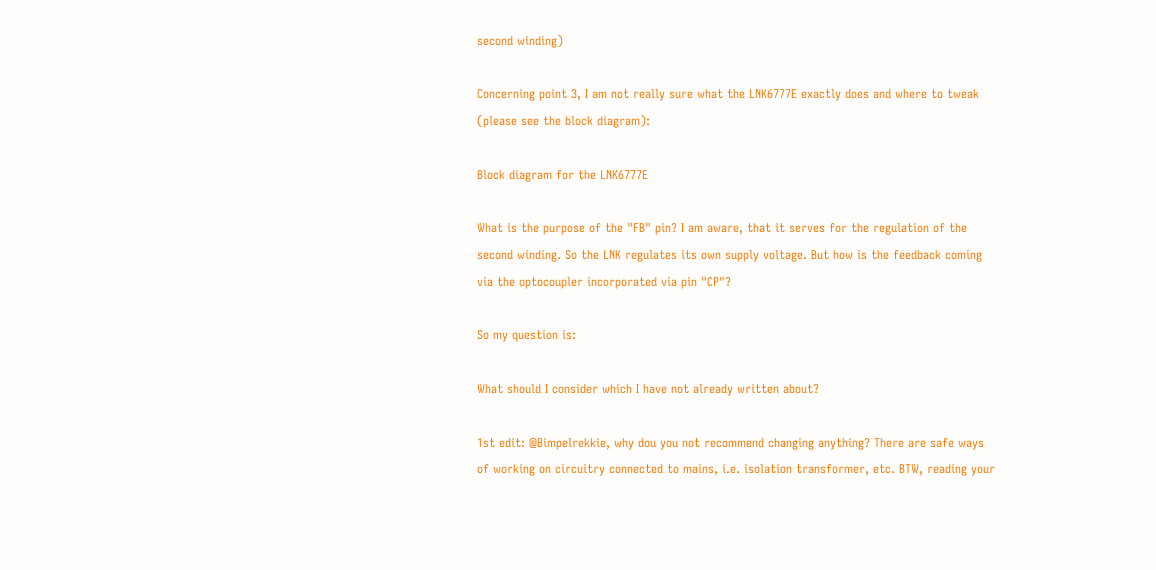second winding)

Concerning point 3, I am not really sure what the LNK6777E exactly does and where to tweak (please see the block diagram):

Block diagram for the LNK6777E

What is the purpose of the "FB" pin? I am aware, that it serves for the regulation of the second winding. So the LNK regulates its own supply voltage. But how is the feedback coming via the optocoupler incorporated via pin "CP"?

So my question is:

What should I consider which I have not already written about?

1st edit: @Bimpelrekkie, why dou you not recommend changing anything? There are safe ways of working on circuitry connected to mains, i.e. isolation transformer, etc. BTW, reading your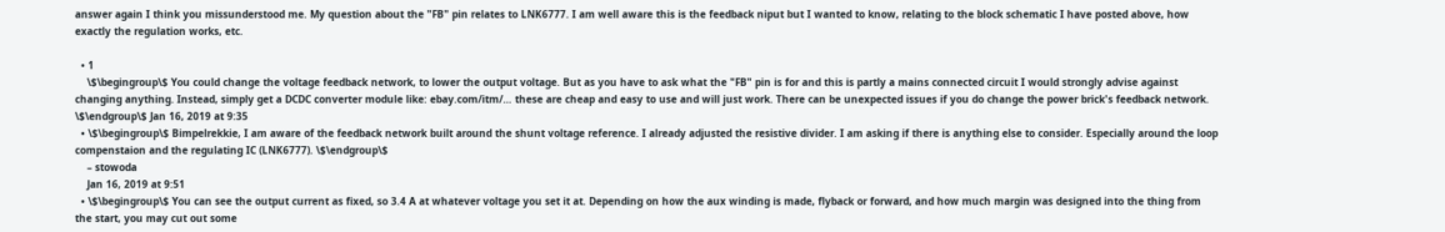answer again I think you missunderstood me. My question about the "FB" pin relates to LNK6777. I am well aware this is the feedback niput but I wanted to know, relating to the block schematic I have posted above, how exactly the regulation works, etc.

  • 1
    \$\begingroup\$ You could change the voltage feedback network, to lower the output voltage. But as you have to ask what the "FB" pin is for and this is partly a mains connected circuit I would strongly advise against changing anything. Instead, simply get a DCDC converter module like: ebay.com/itm/… these are cheap and easy to use and will just work. There can be unexpected issues if you do change the power brick's feedback network. \$\endgroup\$ Jan 16, 2019 at 9:35
  • \$\begingroup\$ Bimpelrekkie, I am aware of the feedback network built around the shunt voltage reference. I already adjusted the resistive divider. I am asking if there is anything else to consider. Especially around the loop compenstaion and the regulating IC (LNK6777). \$\endgroup\$
    – stowoda
    Jan 16, 2019 at 9:51
  • \$\begingroup\$ You can see the output current as fixed, so 3.4 A at whatever voltage you set it at. Depending on how the aux winding is made, flyback or forward, and how much margin was designed into the thing from the start, you may cut out some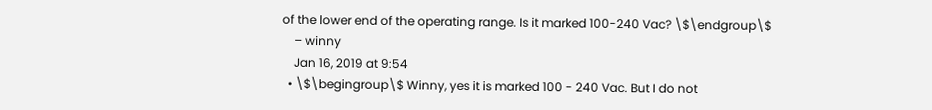of the lower end of the operating range. Is it marked 100-240 Vac? \$\endgroup\$
    – winny
    Jan 16, 2019 at 9:54
  • \$\begingroup\$ Winny, yes it is marked 100 - 240 Vac. But I do not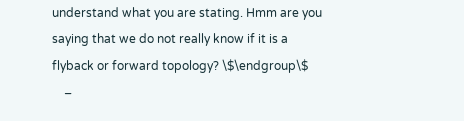understand what you are stating. Hmm are you saying that we do not really know if it is a flyback or forward topology? \$\endgroup\$
    –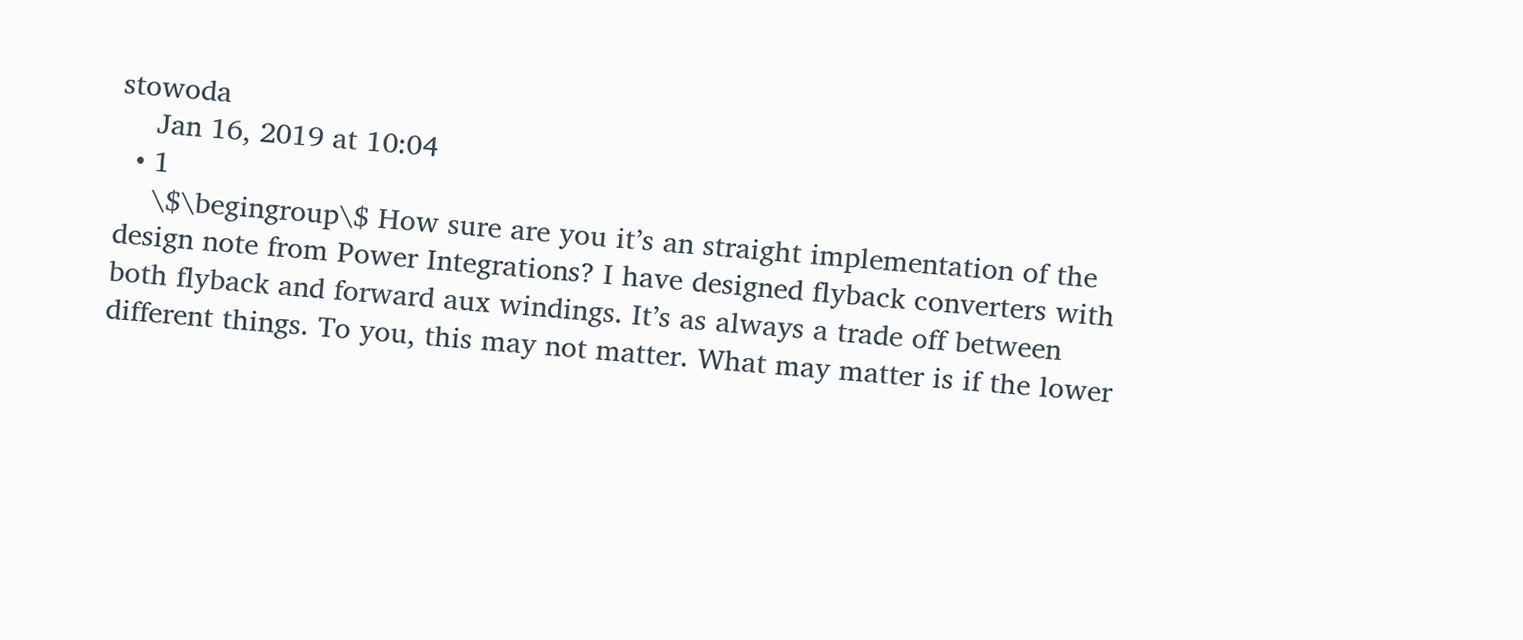stowoda
    Jan 16, 2019 at 10:04
  • 1
    \$\begingroup\$ How sure are you it’s an straight implementation of the design note from Power Integrations? I have designed flyback converters with both flyback and forward aux windings. It’s as always a trade off between different things. To you, this may not matter. What may matter is if the lower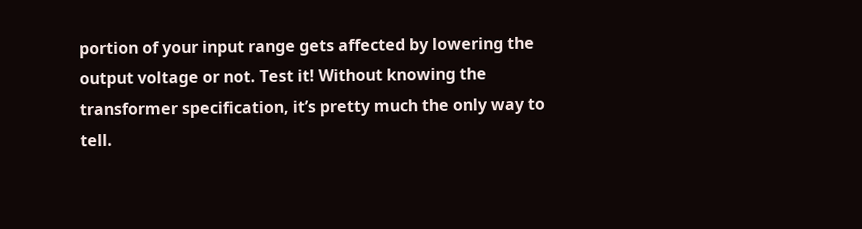portion of your input range gets affected by lowering the output voltage or not. Test it! Without knowing the transformer specification, it’s pretty much the only way to tell.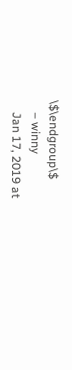\$\endgroup\$
    – winny
    Jan 17, 2019 at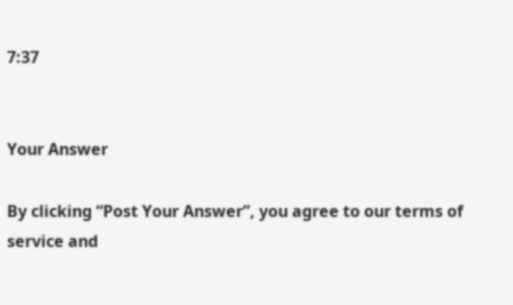7:37


Your Answer

By clicking “Post Your Answer”, you agree to our terms of service and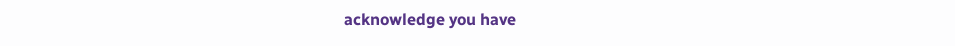acknowledge you have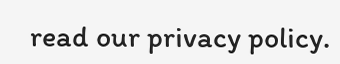read our privacy policy.